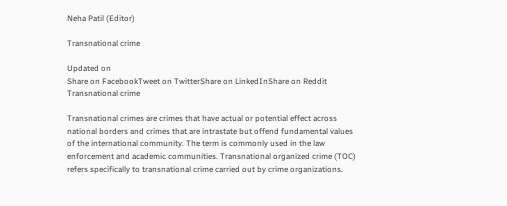Neha Patil (Editor)

Transnational crime

Updated on
Share on FacebookTweet on TwitterShare on LinkedInShare on Reddit
Transnational crime

Transnational crimes are crimes that have actual or potential effect across national borders and crimes that are intrastate but offend fundamental values of the international community. The term is commonly used in the law enforcement and academic communities. Transnational organized crime (TOC) refers specifically to transnational crime carried out by crime organizations.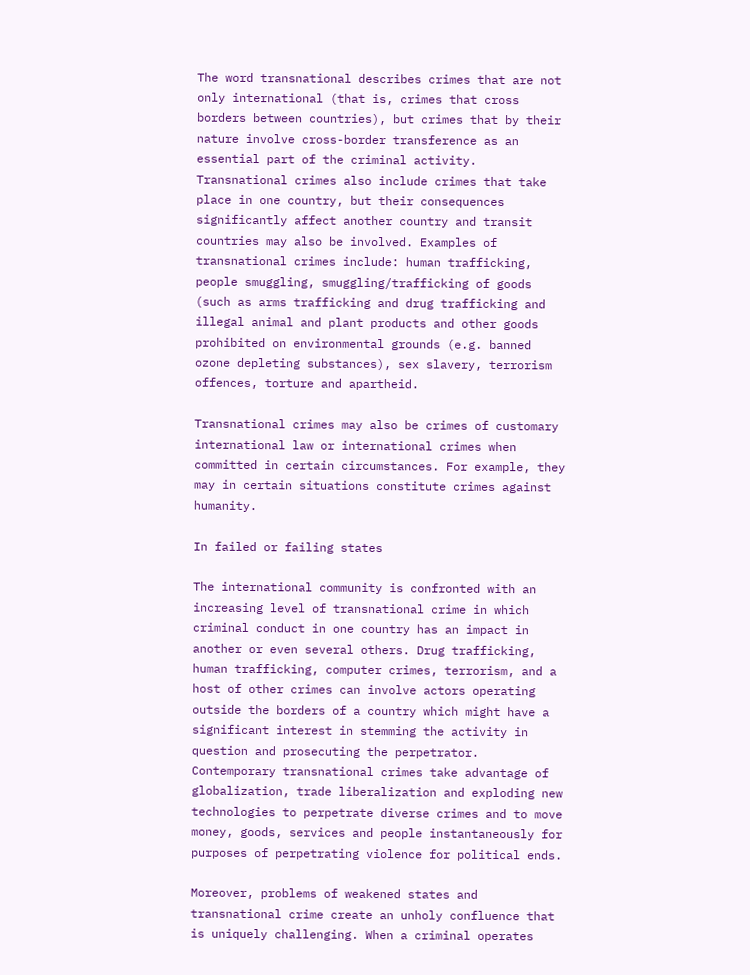The word transnational describes crimes that are not only international (that is, crimes that cross borders between countries), but crimes that by their nature involve cross-border transference as an essential part of the criminal activity. Transnational crimes also include crimes that take place in one country, but their consequences significantly affect another country and transit countries may also be involved. Examples of transnational crimes include: human trafficking, people smuggling, smuggling/trafficking of goods (such as arms trafficking and drug trafficking and illegal animal and plant products and other goods prohibited on environmental grounds (e.g. banned ozone depleting substances), sex slavery, terrorism offences, torture and apartheid.

Transnational crimes may also be crimes of customary international law or international crimes when committed in certain circumstances. For example, they may in certain situations constitute crimes against humanity.

In failed or failing states

The international community is confronted with an increasing level of transnational crime in which criminal conduct in one country has an impact in another or even several others. Drug trafficking, human trafficking, computer crimes, terrorism, and a host of other crimes can involve actors operating outside the borders of a country which might have a significant interest in stemming the activity in question and prosecuting the perpetrator. Contemporary transnational crimes take advantage of globalization, trade liberalization and exploding new technologies to perpetrate diverse crimes and to move money, goods, services and people instantaneously for purposes of perpetrating violence for political ends.

Moreover, problems of weakened states and transnational crime create an unholy confluence that is uniquely challenging. When a criminal operates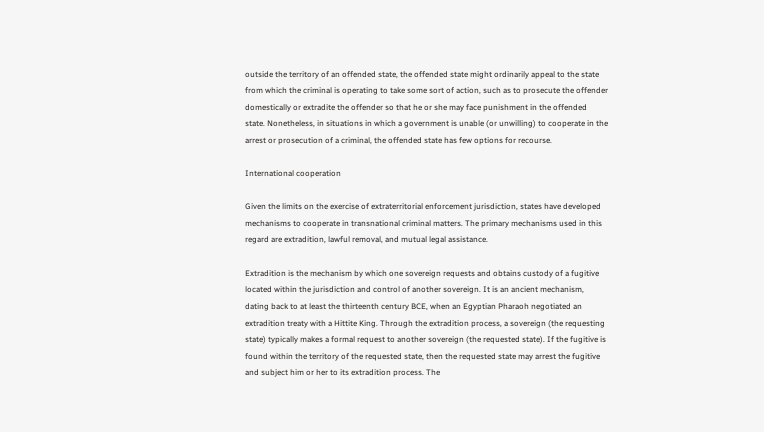outside the territory of an offended state, the offended state might ordinarily appeal to the state from which the criminal is operating to take some sort of action, such as to prosecute the offender domestically or extradite the offender so that he or she may face punishment in the offended state. Nonetheless, in situations in which a government is unable (or unwilling) to cooperate in the arrest or prosecution of a criminal, the offended state has few options for recourse.

International cooperation

Given the limits on the exercise of extraterritorial enforcement jurisdiction, states have developed mechanisms to cooperate in transnational criminal matters. The primary mechanisms used in this regard are extradition, lawful removal, and mutual legal assistance.

Extradition is the mechanism by which one sovereign requests and obtains custody of a fugitive located within the jurisdiction and control of another sovereign. It is an ancient mechanism, dating back to at least the thirteenth century BCE, when an Egyptian Pharaoh negotiated an extradition treaty with a Hittite King. Through the extradition process, a sovereign (the requesting state) typically makes a formal request to another sovereign (the requested state). If the fugitive is found within the territory of the requested state, then the requested state may arrest the fugitive and subject him or her to its extradition process. The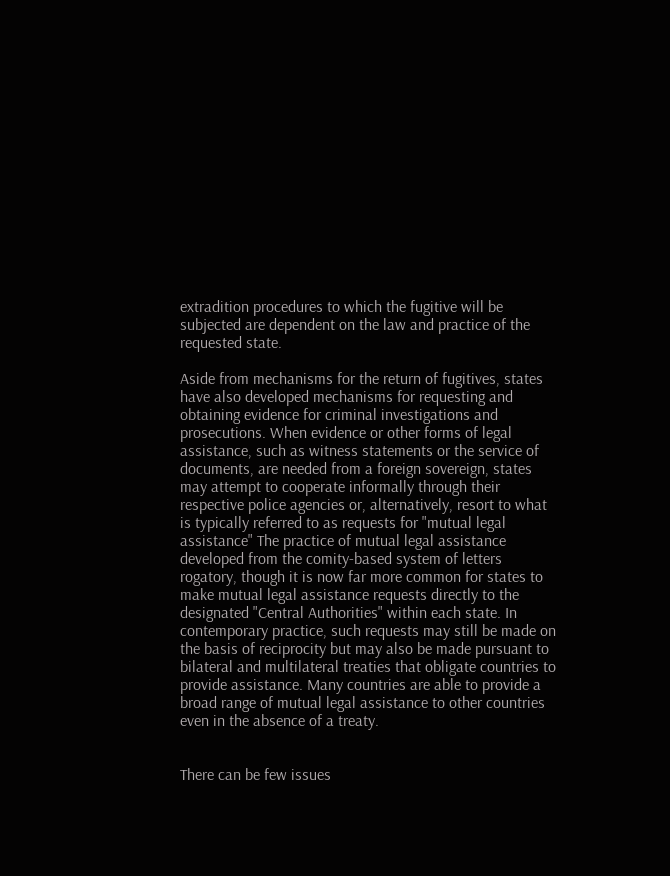extradition procedures to which the fugitive will be subjected are dependent on the law and practice of the requested state.

Aside from mechanisms for the return of fugitives, states have also developed mechanisms for requesting and obtaining evidence for criminal investigations and prosecutions. When evidence or other forms of legal assistance, such as witness statements or the service of documents, are needed from a foreign sovereign, states may attempt to cooperate informally through their respective police agencies or, alternatively, resort to what is typically referred to as requests for "mutual legal assistance" The practice of mutual legal assistance developed from the comity-based system of letters rogatory, though it is now far more common for states to make mutual legal assistance requests directly to the designated "Central Authorities" within each state. In contemporary practice, such requests may still be made on the basis of reciprocity but may also be made pursuant to bilateral and multilateral treaties that obligate countries to provide assistance. Many countries are able to provide a broad range of mutual legal assistance to other countries even in the absence of a treaty.


There can be few issues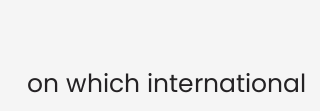on which international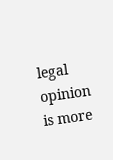legal opinion is more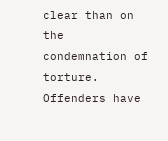clear than on the condemnation of torture. Offenders have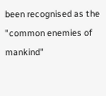been recognised as the "common enemies of mankind"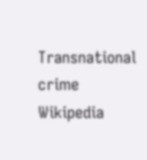Transnational crime Wikipedia